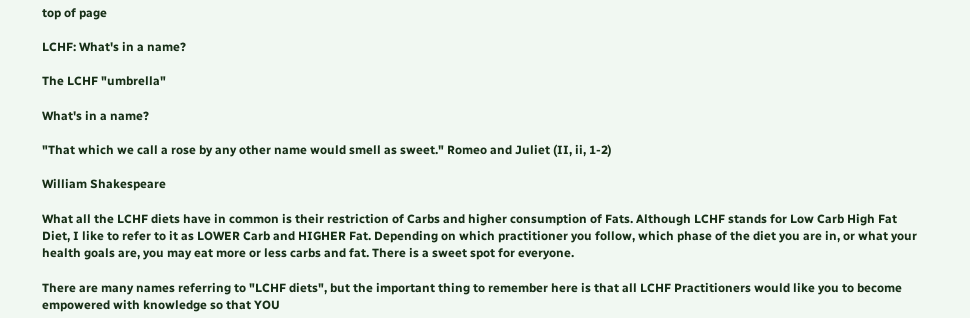top of page

LCHF: What's in a name?

The LCHF "umbrella"

What's in a name?

"That which we call a rose by any other name would smell as sweet." Romeo and Juliet (II, ii, 1-2)

William Shakespeare

What all the LCHF diets have in common is their restriction of Carbs and higher consumption of Fats. Although LCHF stands for Low Carb High Fat Diet, I like to refer to it as LOWER Carb and HIGHER Fat. Depending on which practitioner you follow, which phase of the diet you are in, or what your health goals are, you may eat more or less carbs and fat. There is a sweet spot for everyone.

There are many names referring to "LCHF diets", but the important thing to remember here is that all LCHF Practitioners would like you to become empowered with knowledge so that YOU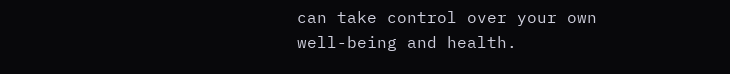can take control over your own well-being and health.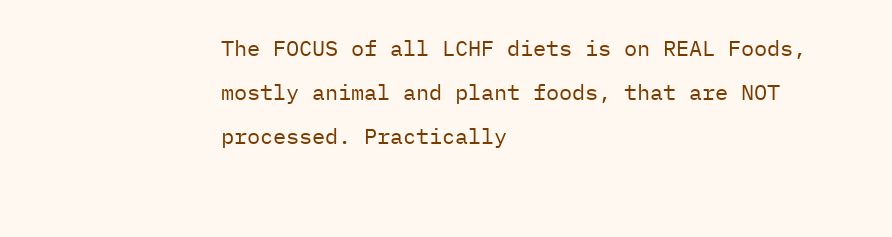The FOCUS of all LCHF diets is on REAL Foods, mostly animal and plant foods, that are NOT processed. Practically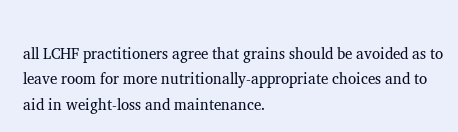all LCHF practitioners agree that grains should be avoided as to leave room for more nutritionally-appropriate choices and to aid in weight-loss and maintenance.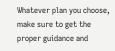Whatever plan you choose, make sure to get the proper guidance and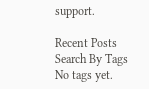support.

Recent Posts
Search By Tags
No tags yet.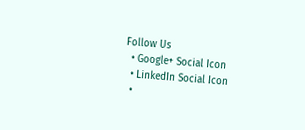Follow Us
  • Google+ Social Icon
  • LinkedIn Social Icon
  •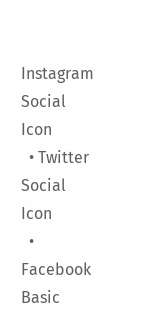Instagram Social Icon
  • Twitter Social Icon
  • Facebook Basic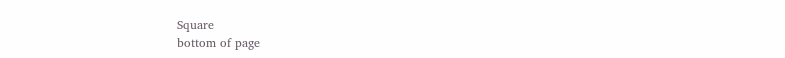Square
bottom of page